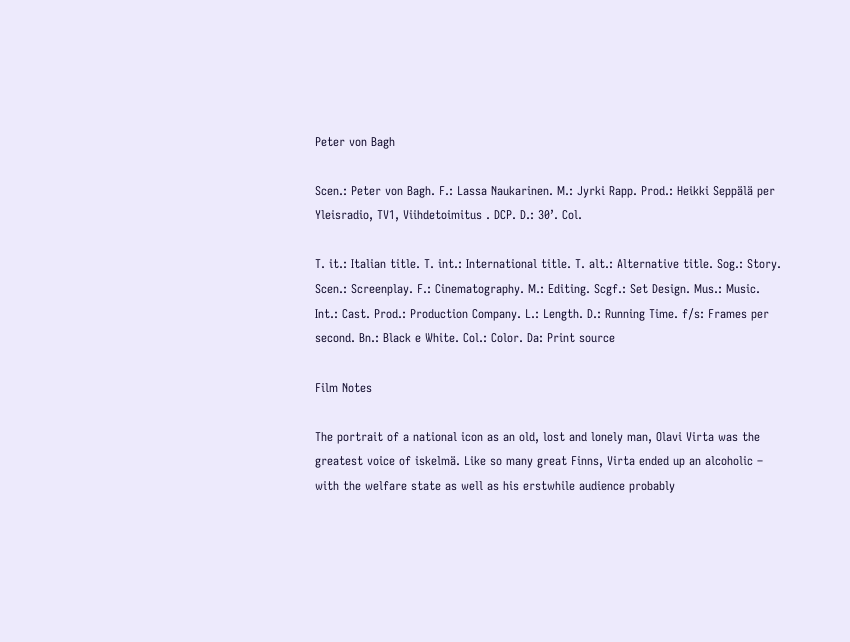Peter von Bagh

Scen.: Peter von Bagh. F.: Lassa Naukarinen. M.: Jyrki Rapp. Prod.: Heikki Seppälä per Yleisradio, TV1, Viihdetoimitus . DCP. D.: 30’. Col.

T. it.: Italian title. T. int.: International title. T. alt.: Alternative title. Sog.: Story. Scen.: Screenplay. F.: Cinematography. M.: Editing. Scgf.: Set Design. Mus.: Music. Int.: Cast. Prod.: Production Company. L.: Length. D.: Running Time. f/s: Frames per second. Bn.: Black e White. Col.: Color. Da: Print source

Film Notes

The portrait of a national icon as an old, lost and lonely man, Olavi Virta was the greatest voice of iskelmä. Like so many great Finns, Virta ended up an alcoholic – with the welfare state as well as his erstwhile audience probably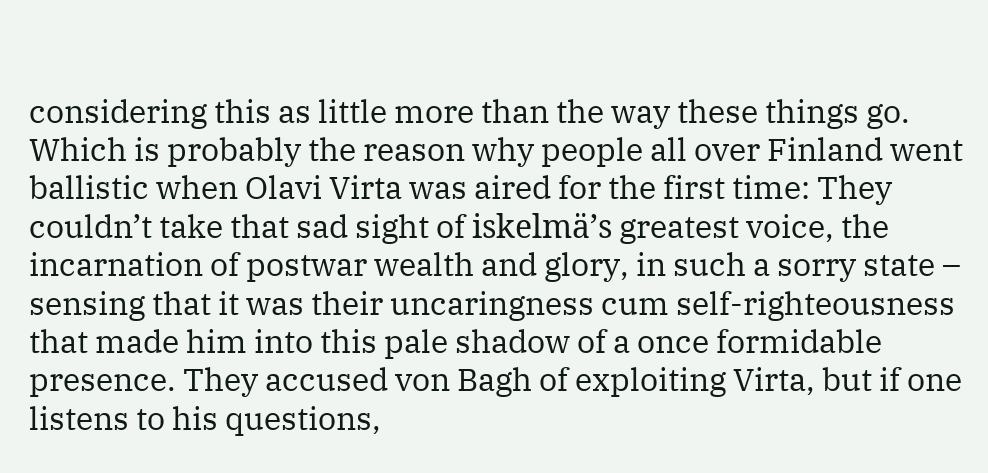considering this as little more than the way these things go. Which is probably the reason why people all over Finland went ballistic when Olavi Virta was aired for the first time: They couldn’t take that sad sight of iskelmä’s greatest voice, the incarnation of postwar wealth and glory, in such a sorry state – sensing that it was their uncaringness cum self-righteousness that made him into this pale shadow of a once formidable presence. They accused von Bagh of exploiting Virta, but if one listens to his questions,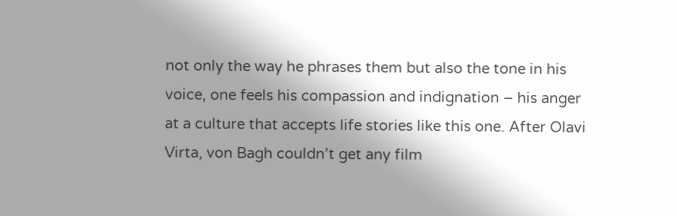not only the way he phrases them but also the tone in his voice, one feels his compassion and indignation – his anger at a culture that accepts life stories like this one. After Olavi Virta, von Bagh couldn’t get any film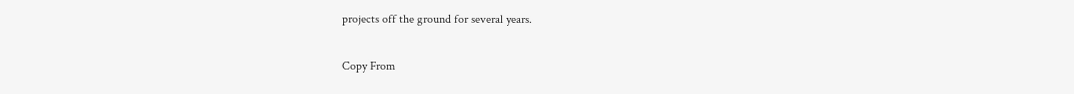projects off the ground for several years.

Copy From